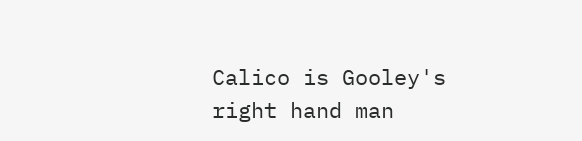Calico is Gooley's right hand man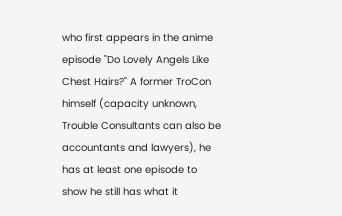who first appears in the anime episode "Do Lovely Angels Like Chest Hairs?" A former TroCon himself (capacity unknown, Trouble Consultants can also be accountants and lawyers), he has at least one episode to show he still has what it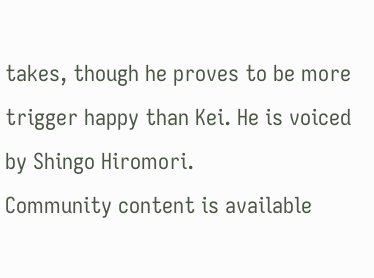takes, though he proves to be more trigger happy than Kei. He is voiced by Shingo Hiromori.
Community content is available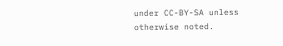under CC-BY-SA unless otherwise noted.